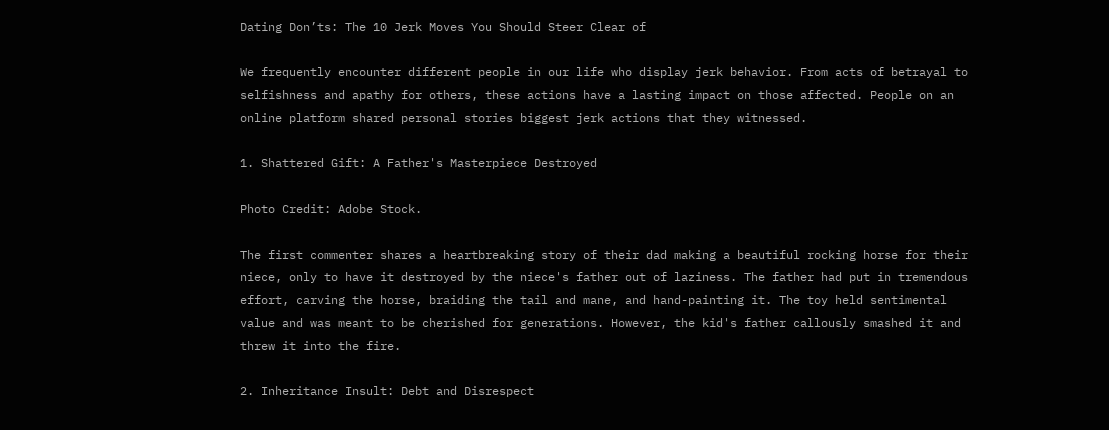Dating Don’ts: The 10 Jerk Moves You Should Steer Clear of

We frequently encounter different people in our life who display jerk behavior. From acts of betrayal to selfishness and apathy for others, these actions have a lasting impact on those affected. People on an online platform shared personal stories biggest jerk actions that they witnessed.

1. Shattered Gift: A Father's Masterpiece Destroyed

Photo Credit: Adobe Stock.

The first commenter shares a heartbreaking story of their dad making a beautiful rocking horse for their niece, only to have it destroyed by the niece's father out of laziness. The father had put in tremendous effort, carving the horse, braiding the tail and mane, and hand-painting it. The toy held sentimental value and was meant to be cherished for generations. However, the kid's father callously smashed it and threw it into the fire.

2. Inheritance Insult: Debt and Disrespect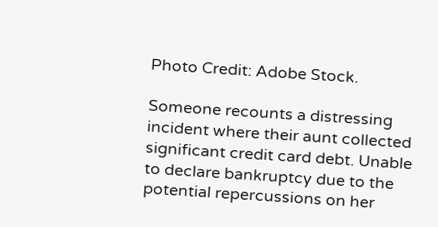Photo Credit: Adobe Stock.

Someone recounts a distressing incident where their aunt collected significant credit card debt. Unable to declare bankruptcy due to the potential repercussions on her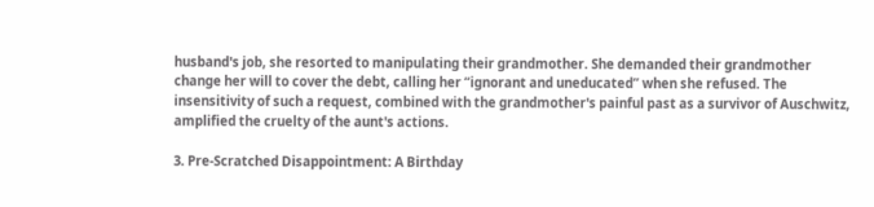husband's job, she resorted to manipulating their grandmother. She demanded their grandmother change her will to cover the debt, calling her “ignorant and uneducated” when she refused. The insensitivity of such a request, combined with the grandmother's painful past as a survivor of Auschwitz, amplified the cruelty of the aunt's actions.

3. Pre-Scratched Disappointment: A Birthday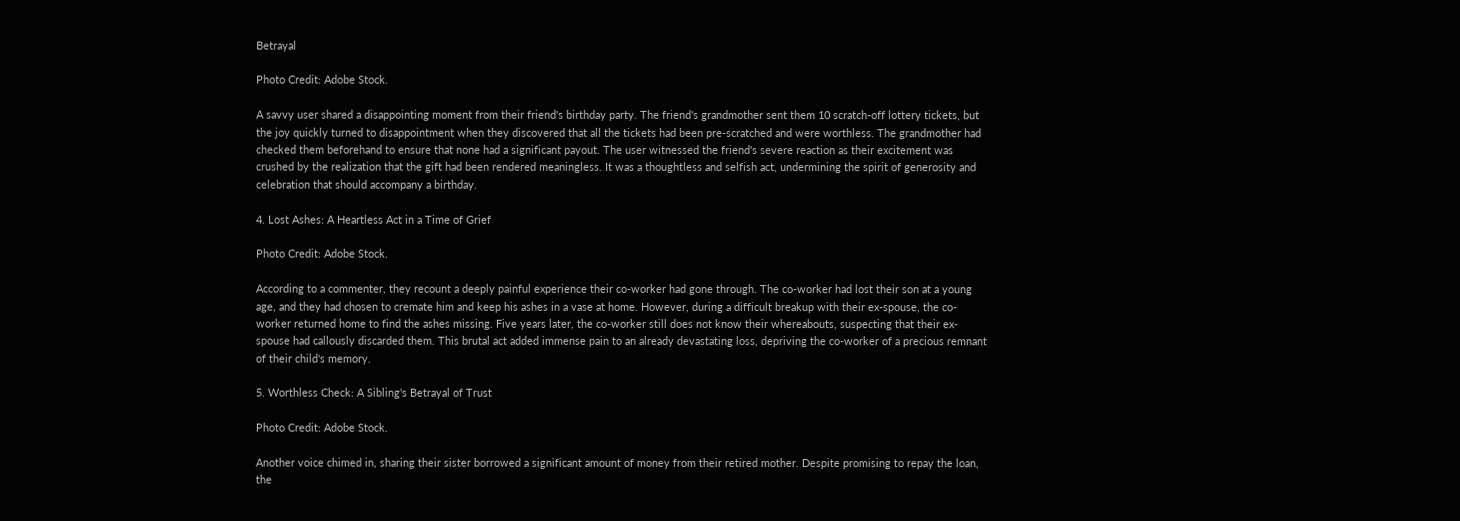Betrayal

Photo Credit: Adobe Stock.

A savvy user shared a disappointing moment from their friend's birthday party. The friend's grandmother sent them 10 scratch-off lottery tickets, but the joy quickly turned to disappointment when they discovered that all the tickets had been pre-scratched and were worthless. The grandmother had checked them beforehand to ensure that none had a significant payout. The user witnessed the friend's severe reaction as their excitement was crushed by the realization that the gift had been rendered meaningless. It was a thoughtless and selfish act, undermining the spirit of generosity and celebration that should accompany a birthday.

4. Lost Ashes: A Heartless Act in a Time of Grief

Photo Credit: Adobe Stock.

According to a commenter, they recount a deeply painful experience their co-worker had gone through. The co-worker had lost their son at a young age, and they had chosen to cremate him and keep his ashes in a vase at home. However, during a difficult breakup with their ex-spouse, the co-worker returned home to find the ashes missing. Five years later, the co-worker still does not know their whereabouts, suspecting that their ex-spouse had callously discarded them. This brutal act added immense pain to an already devastating loss, depriving the co-worker of a precious remnant of their child's memory.

5. Worthless Check: A Sibling's Betrayal of Trust

Photo Credit: Adobe Stock.

Another voice chimed in, sharing their sister borrowed a significant amount of money from their retired mother. Despite promising to repay the loan, the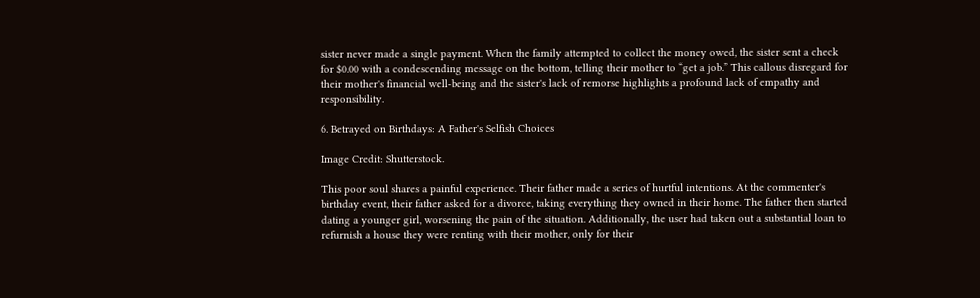sister never made a single payment. When the family attempted to collect the money owed, the sister sent a check for $0.00 with a condescending message on the bottom, telling their mother to “get a job.” This callous disregard for their mother's financial well-being and the sister's lack of remorse highlights a profound lack of empathy and responsibility.

6. Betrayed on Birthdays: A Father's Selfish Choices

Image Credit: Shutterstock.

This poor soul shares a painful experience. Their father made a series of hurtful intentions. At the commenter's birthday event, their father asked for a divorce, taking everything they owned in their home. The father then started dating a younger girl, worsening the pain of the situation. Additionally, the user had taken out a substantial loan to refurnish a house they were renting with their mother, only for their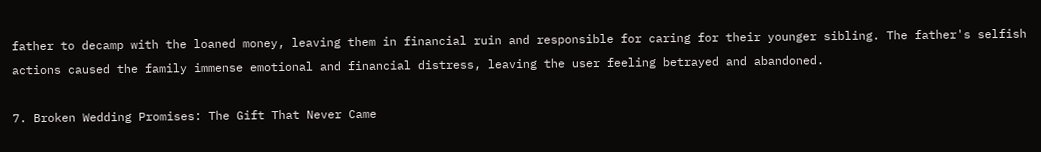father to decamp with the loaned money, leaving them in financial ruin and responsible for caring for their younger sibling. The father's selfish actions caused the family immense emotional and financial distress, leaving the user feeling betrayed and abandoned.

7. Broken Wedding Promises: The Gift That Never Came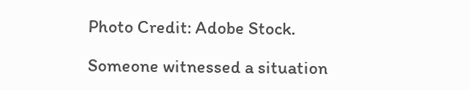Photo Credit: Adobe Stock.

Someone witnessed a situation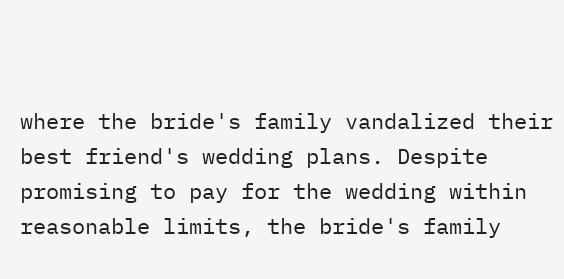where the bride's family vandalized their best friend's wedding plans. Despite promising to pay for the wedding within reasonable limits, the bride's family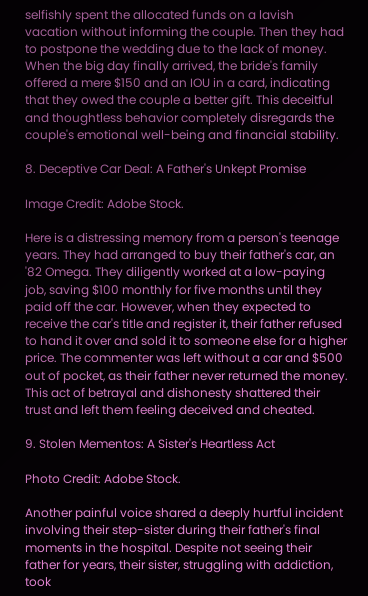selfishly spent the allocated funds on a lavish vacation without informing the couple. Then they had to postpone the wedding due to the lack of money. When the big day finally arrived, the bride's family offered a mere $150 and an IOU in a card, indicating that they owed the couple a better gift. This deceitful and thoughtless behavior completely disregards the couple's emotional well-being and financial stability.

8. Deceptive Car Deal: A Father's Unkept Promise

Image Credit: Adobe Stock.

Here is a distressing memory from a person's teenage years. They had arranged to buy their father's car, an '82 Omega. They diligently worked at a low-paying job, saving $100 monthly for five months until they paid off the car. However, when they expected to receive the car's title and register it, their father refused to hand it over and sold it to someone else for a higher price. The commenter was left without a car and $500 out of pocket, as their father never returned the money. This act of betrayal and dishonesty shattered their trust and left them feeling deceived and cheated.

9. Stolen Mementos: A Sister's Heartless Act

Photo Credit: Adobe Stock.

Another painful voice shared a deeply hurtful incident involving their step-sister during their father's final moments in the hospital. Despite not seeing their father for years, their sister, struggling with addiction, took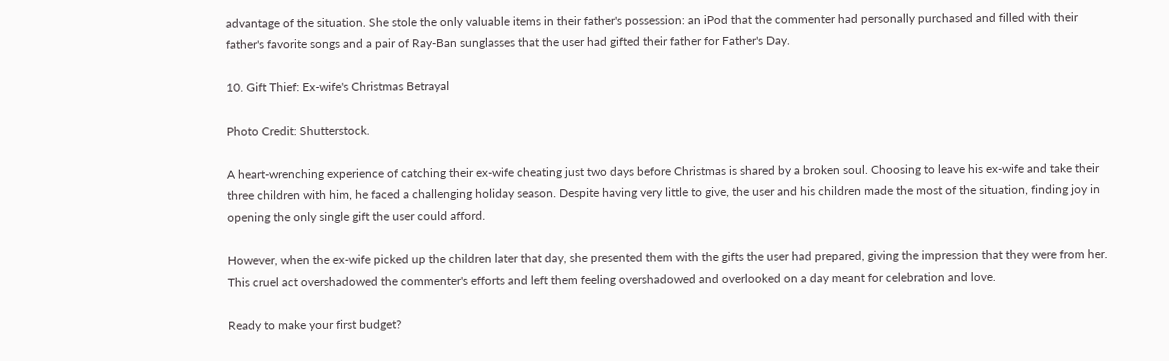advantage of the situation. She stole the only valuable items in their father's possession: an iPod that the commenter had personally purchased and filled with their father's favorite songs and a pair of Ray-Ban sunglasses that the user had gifted their father for Father's Day.

10. Gift Thief: Ex-wife's Christmas Betrayal

Photo Credit: Shutterstock.

A heart-wrenching experience of catching their ex-wife cheating just two days before Christmas is shared by a broken soul. Choosing to leave his ex-wife and take their three children with him, he faced a challenging holiday season. Despite having very little to give, the user and his children made the most of the situation, finding joy in opening the only single gift the user could afford.

However, when the ex-wife picked up the children later that day, she presented them with the gifts the user had prepared, giving the impression that they were from her. This cruel act overshadowed the commenter's efforts and left them feeling overshadowed and overlooked on a day meant for celebration and love.

Ready to make your first budget?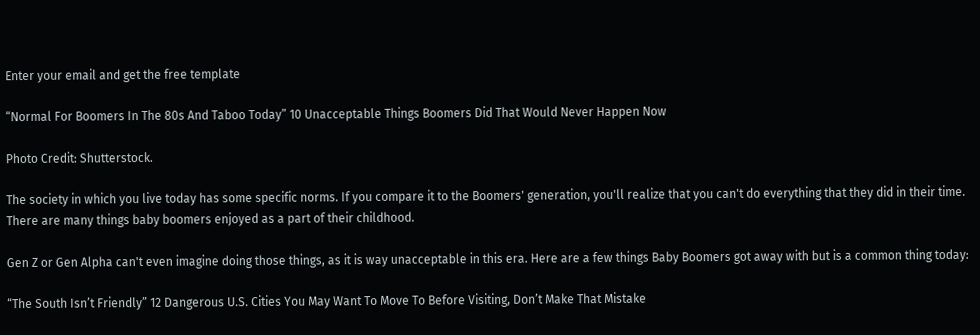Enter your email and get the free template

“Normal For Boomers In The 80s And Taboo Today” 10 Unacceptable Things Boomers Did That Would Never Happen Now

Photo Credit: Shutterstock.

The society in which you live today has some specific norms. If you compare it to the Boomers' generation, you'll realize that you can't do everything that they did in their time. There are many things baby boomers enjoyed as a part of their childhood.

Gen Z or Gen Alpha can't even imagine doing those things, as it is way unacceptable in this era. Here are a few things Baby Boomers got away with but is a common thing today:

“The South Isn’t Friendly” 12 Dangerous U.S. Cities You May Want To Move To Before Visiting, Don’t Make That Mistake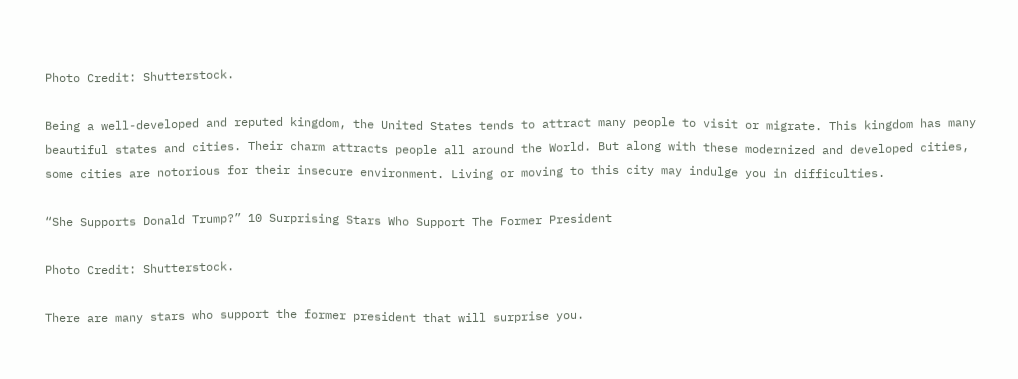Photo Credit: Shutterstock.

Being a well-developed and reputed kingdom, the United States tends to attract many people to visit or migrate. This kingdom has many beautiful states and cities. Their charm attracts people all around the World. But along with these modernized and developed cities, some cities are notorious for their insecure environment. Living or moving to this city may indulge you in difficulties.

“She Supports Donald Trump?” 10 Surprising Stars Who Support The Former President

Photo Credit: Shutterstock.

There are many stars who support the former president that will surprise you.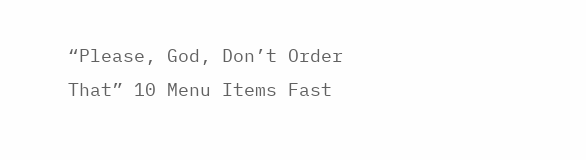“Please, God, Don’t Order That” 10 Menu Items Fast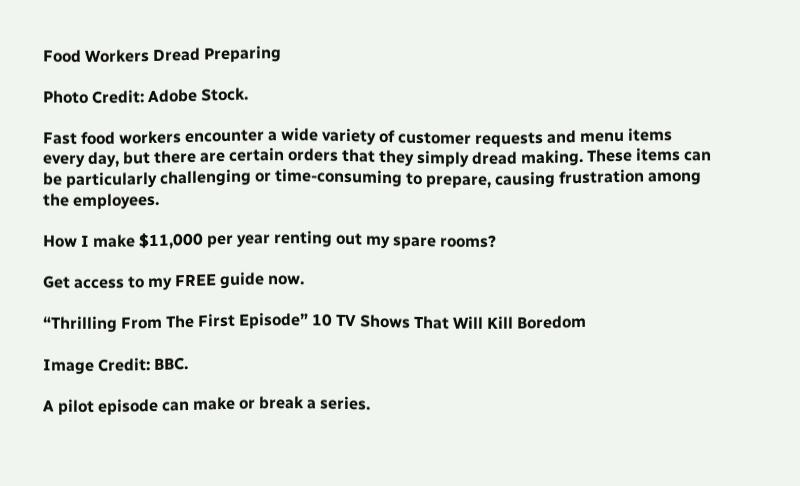Food Workers Dread Preparing

Photo Credit: Adobe Stock.

Fast food workers encounter a wide variety of customer requests and menu items every day, but there are certain orders that they simply dread making. These items can be particularly challenging or time-consuming to prepare, causing frustration among the employees.

How I make $11,000 per year renting out my spare rooms?

Get access to my FREE guide now.

“Thrilling From The First Episode” 10 TV Shows That Will Kill Boredom

Image Credit: BBC.

A pilot episode can make or break a series.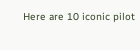Here are 10 iconic pilot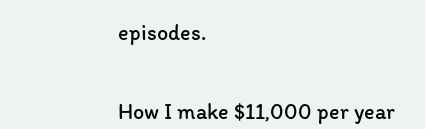episodes.


How I make $11,000 per year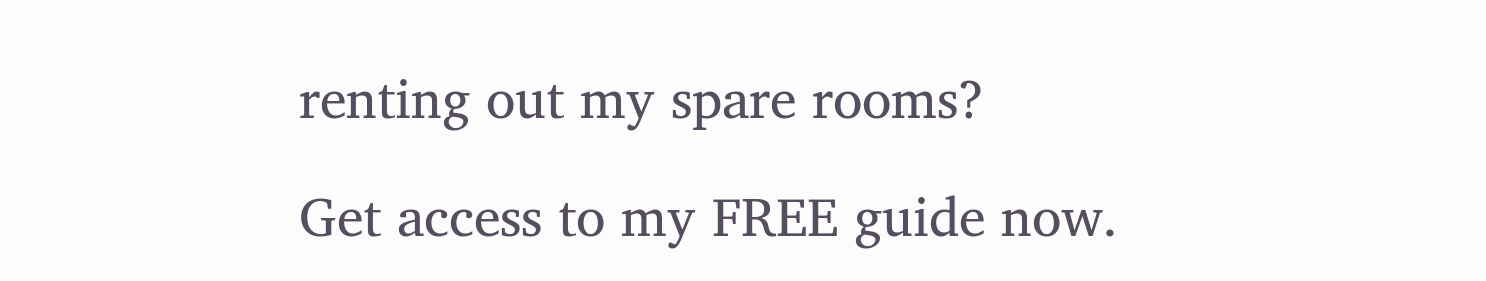renting out my spare rooms?

Get access to my FREE guide now.